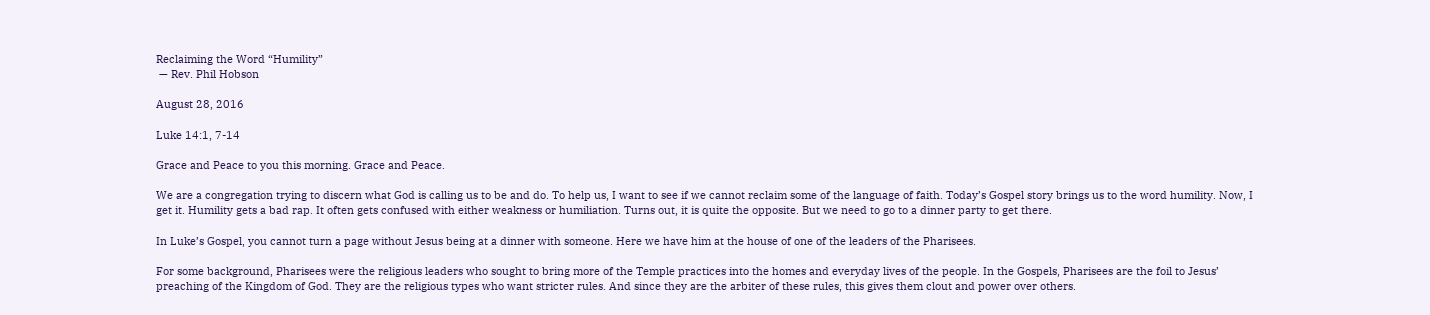Reclaiming the Word “Humility”
 — Rev. Phil Hobson

August 28, 2016

Luke 14:1, 7-14

Grace and Peace to you this morning. Grace and Peace.

We are a congregation trying to discern what God is calling us to be and do. To help us, I want to see if we cannot reclaim some of the language of faith. Today’s Gospel story brings us to the word humility. Now, I get it. Humility gets a bad rap. It often gets confused with either weakness or humiliation. Turns out, it is quite the opposite. But we need to go to a dinner party to get there.

In Luke’s Gospel, you cannot turn a page without Jesus being at a dinner with someone. Here we have him at the house of one of the leaders of the Pharisees.

For some background, Pharisees were the religious leaders who sought to bring more of the Temple practices into the homes and everyday lives of the people. In the Gospels, Pharisees are the foil to Jesus’ preaching of the Kingdom of God. They are the religious types who want stricter rules. And since they are the arbiter of these rules, this gives them clout and power over others.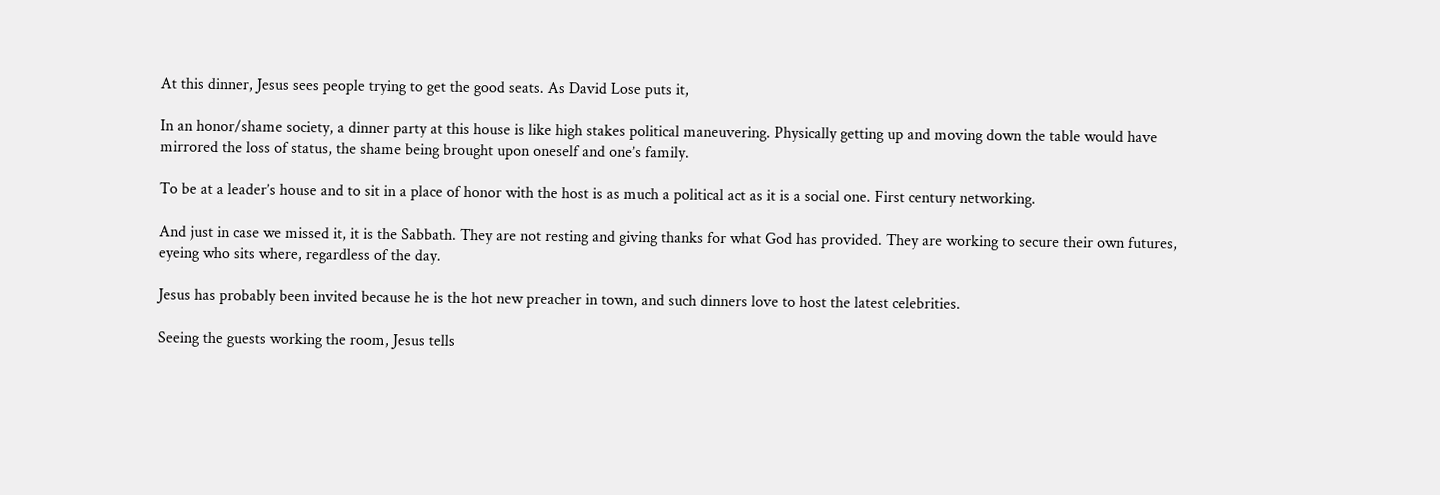At this dinner, Jesus sees people trying to get the good seats. As David Lose puts it,

In an honor/shame society, a dinner party at this house is like high stakes political maneuvering. Physically getting up and moving down the table would have mirrored the loss of status, the shame being brought upon oneself and one’s family.

To be at a leader’s house and to sit in a place of honor with the host is as much a political act as it is a social one. First century networking.

And just in case we missed it, it is the Sabbath. They are not resting and giving thanks for what God has provided. They are working to secure their own futures, eyeing who sits where, regardless of the day.

Jesus has probably been invited because he is the hot new preacher in town, and such dinners love to host the latest celebrities.

Seeing the guests working the room, Jesus tells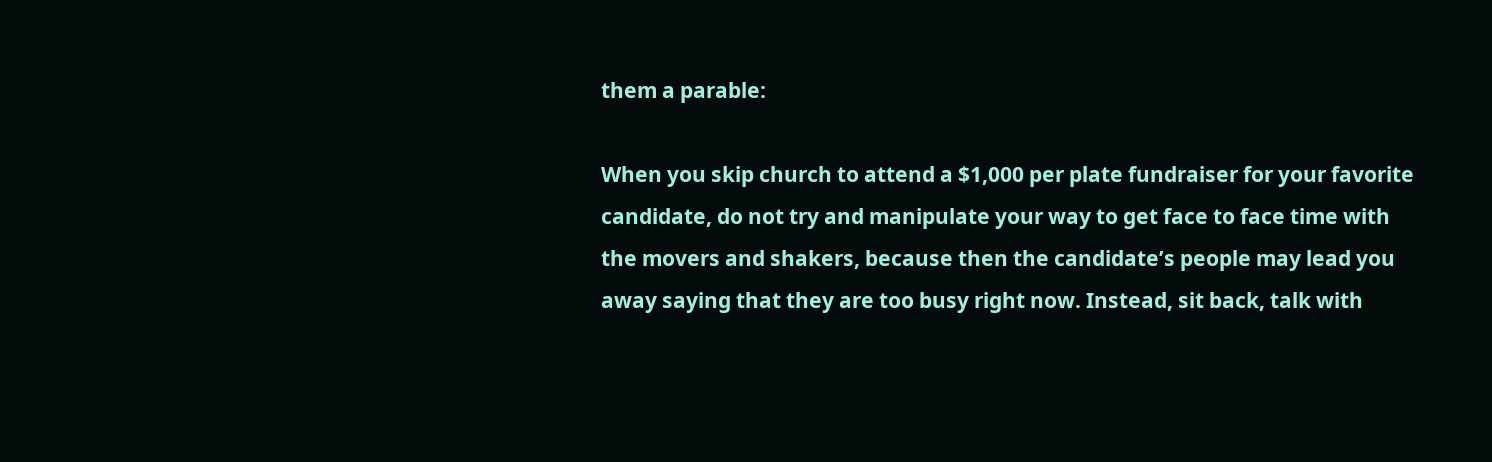them a parable:

When you skip church to attend a $1,000 per plate fundraiser for your favorite candidate, do not try and manipulate your way to get face to face time with the movers and shakers, because then the candidate’s people may lead you away saying that they are too busy right now. Instead, sit back, talk with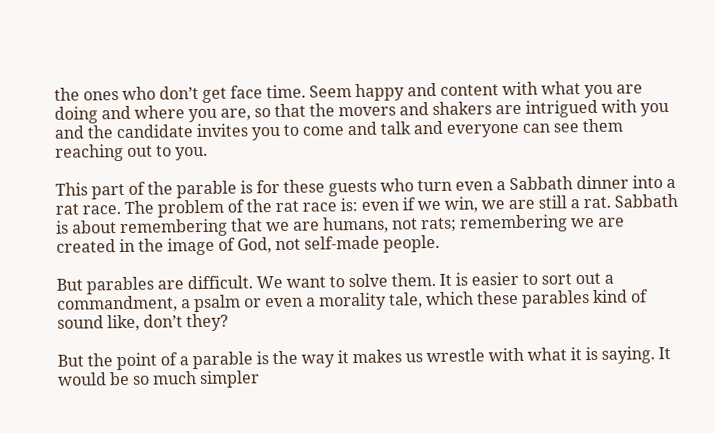the ones who don’t get face time. Seem happy and content with what you are doing and where you are, so that the movers and shakers are intrigued with you and the candidate invites you to come and talk and everyone can see them reaching out to you.

This part of the parable is for these guests who turn even a Sabbath dinner into a rat race. The problem of the rat race is: even if we win, we are still a rat. Sabbath is about remembering that we are humans, not rats; remembering we are created in the image of God, not self-made people.

But parables are difficult. We want to solve them. It is easier to sort out a commandment, a psalm or even a morality tale, which these parables kind of sound like, don’t they?

But the point of a parable is the way it makes us wrestle with what it is saying. It would be so much simpler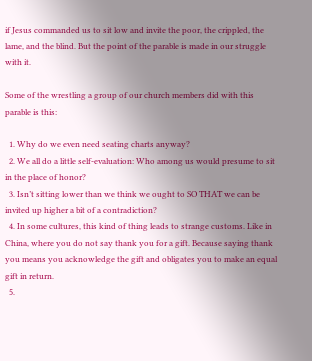if Jesus commanded us to sit low and invite the poor, the crippled, the lame, and the blind. But the point of the parable is made in our struggle with it.

Some of the wrestling a group of our church members did with this parable is this:

  1. Why do we even need seating charts anyway?
  2. We all do a little self-evaluation: Who among us would presume to sit in the place of honor?
  3. Isn’t sitting lower than we think we ought to SO THAT we can be invited up higher a bit of a contradiction?
  4. In some cultures, this kind of thing leads to strange customs. Like in China, where you do not say thank you for a gift. Because saying thank you means you acknowledge the gift and obligates you to make an equal gift in return.
  5.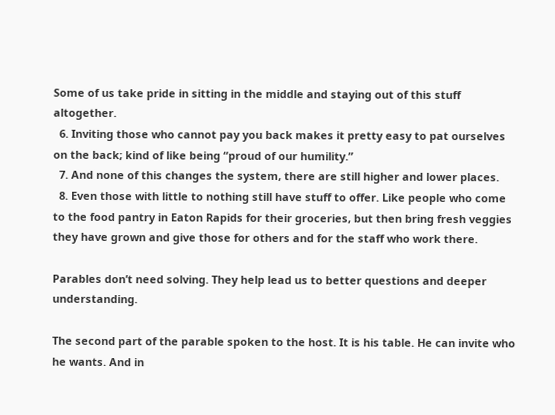Some of us take pride in sitting in the middle and staying out of this stuff altogether.
  6. Inviting those who cannot pay you back makes it pretty easy to pat ourselves on the back; kind of like being “proud of our humility.”
  7. And none of this changes the system, there are still higher and lower places.
  8. Even those with little to nothing still have stuff to offer. Like people who come to the food pantry in Eaton Rapids for their groceries, but then bring fresh veggies they have grown and give those for others and for the staff who work there.

Parables don’t need solving. They help lead us to better questions and deeper understanding.

The second part of the parable spoken to the host. It is his table. He can invite who he wants. And in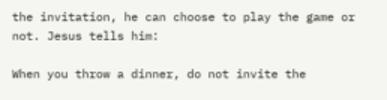the invitation, he can choose to play the game or not. Jesus tells him:

When you throw a dinner, do not invite the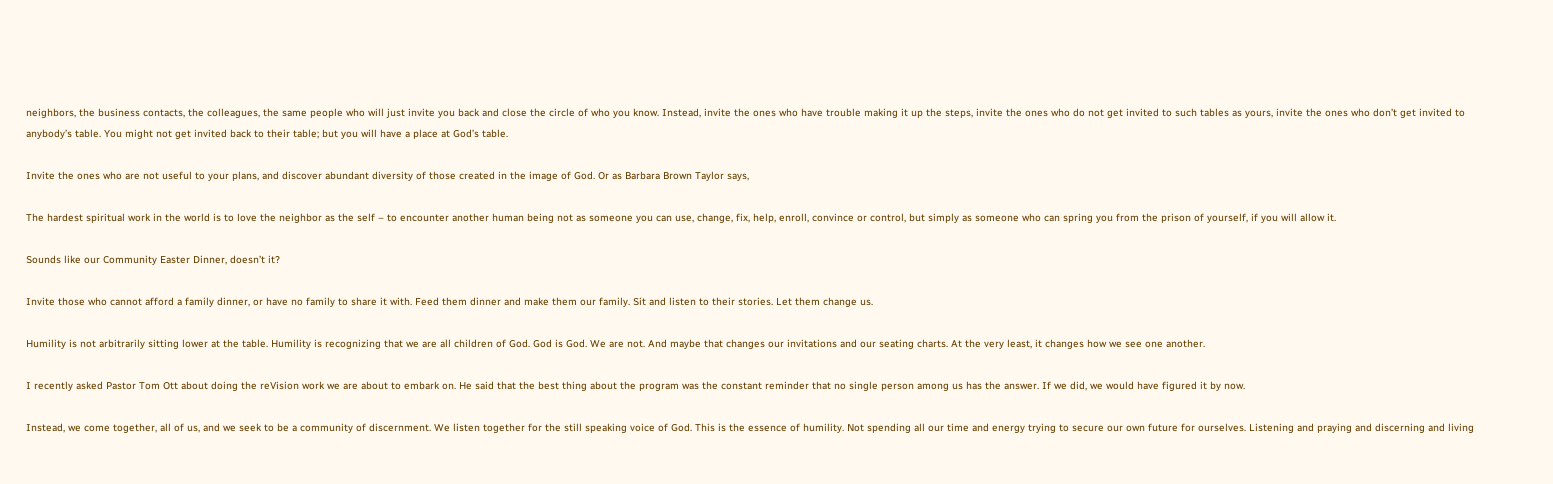neighbors, the business contacts, the colleagues, the same people who will just invite you back and close the circle of who you know. Instead, invite the ones who have trouble making it up the steps, invite the ones who do not get invited to such tables as yours, invite the ones who don’t get invited to anybody’s table. You might not get invited back to their table; but you will have a place at God’s table.

Invite the ones who are not useful to your plans, and discover abundant diversity of those created in the image of God. Or as Barbara Brown Taylor says,

The hardest spiritual work in the world is to love the neighbor as the self – to encounter another human being not as someone you can use, change, fix, help, enroll, convince or control, but simply as someone who can spring you from the prison of yourself, if you will allow it.

Sounds like our Community Easter Dinner, doesn’t it?

Invite those who cannot afford a family dinner, or have no family to share it with. Feed them dinner and make them our family. Sit and listen to their stories. Let them change us.

Humility is not arbitrarily sitting lower at the table. Humility is recognizing that we are all children of God. God is God. We are not. And maybe that changes our invitations and our seating charts. At the very least, it changes how we see one another.

I recently asked Pastor Tom Ott about doing the reVision work we are about to embark on. He said that the best thing about the program was the constant reminder that no single person among us has the answer. If we did, we would have figured it by now.

Instead, we come together, all of us, and we seek to be a community of discernment. We listen together for the still speaking voice of God. This is the essence of humility. Not spending all our time and energy trying to secure our own future for ourselves. Listening and praying and discerning and living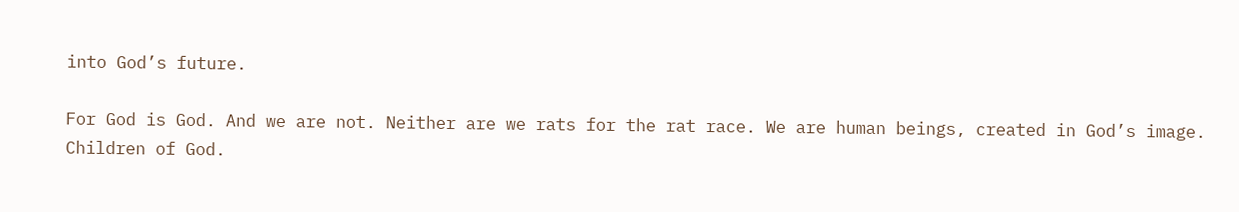into God’s future.

For God is God. And we are not. Neither are we rats for the rat race. We are human beings, created in God’s image. Children of God.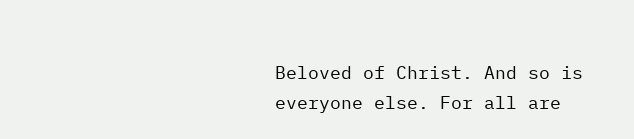Beloved of Christ. And so is everyone else. For all are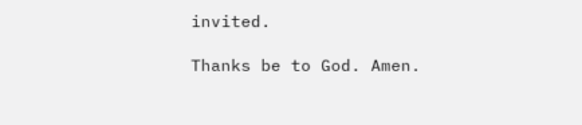invited.

Thanks be to God. Amen.